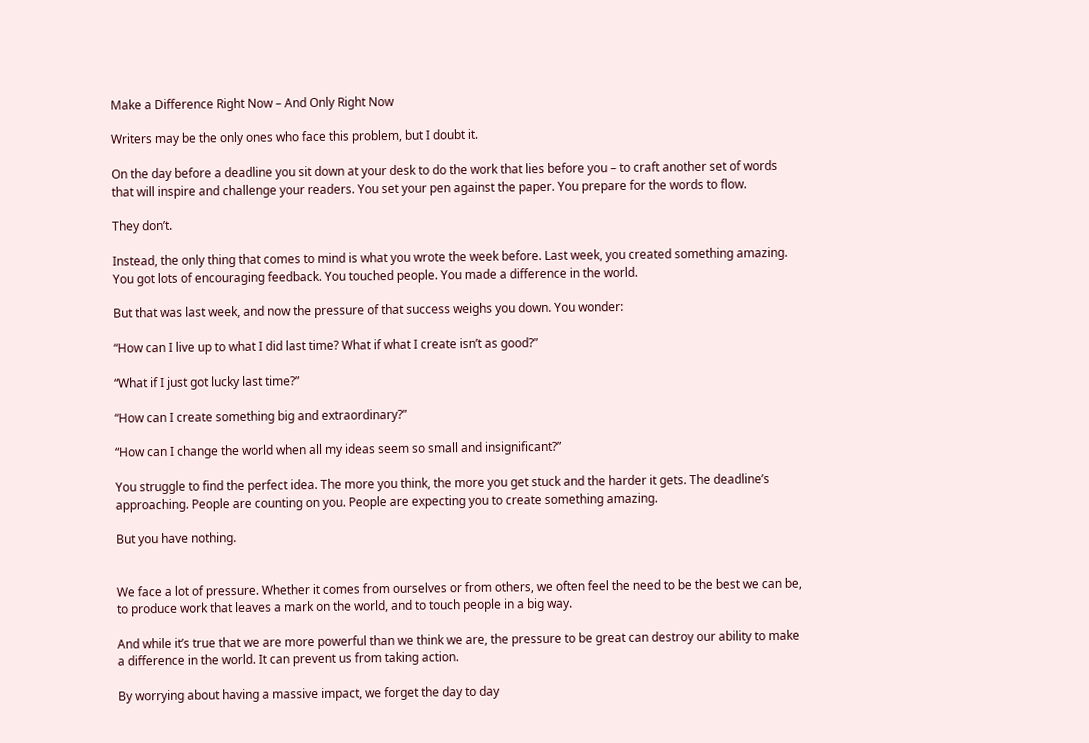Make a Difference Right Now – And Only Right Now

Writers may be the only ones who face this problem, but I doubt it.

On the day before a deadline you sit down at your desk to do the work that lies before you – to craft another set of words that will inspire and challenge your readers. You set your pen against the paper. You prepare for the words to flow.

They don’t.

Instead, the only thing that comes to mind is what you wrote the week before. Last week, you created something amazing. You got lots of encouraging feedback. You touched people. You made a difference in the world.

But that was last week, and now the pressure of that success weighs you down. You wonder:

“How can I live up to what I did last time? What if what I create isn’t as good?”

“What if I just got lucky last time?”

“How can I create something big and extraordinary?”

“How can I change the world when all my ideas seem so small and insignificant?”

You struggle to find the perfect idea. The more you think, the more you get stuck and the harder it gets. The deadline’s approaching. People are counting on you. People are expecting you to create something amazing.

But you have nothing.


We face a lot of pressure. Whether it comes from ourselves or from others, we often feel the need to be the best we can be, to produce work that leaves a mark on the world, and to touch people in a big way.

And while it’s true that we are more powerful than we think we are, the pressure to be great can destroy our ability to make a difference in the world. It can prevent us from taking action.

By worrying about having a massive impact, we forget the day to day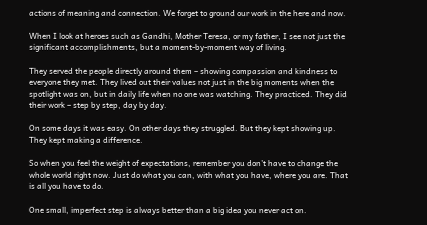actions of meaning and connection. We forget to ground our work in the here and now.

When I look at heroes such as Gandhi, Mother Teresa, or my father, I see not just the significant accomplishments, but a moment-by-moment way of living.

They served the people directly around them – showing compassion and kindness to everyone they met. They lived out their values not just in the big moments when the spotlight was on, but in daily life when no one was watching. They practiced. They did their work – step by step, day by day.

On some days it was easy. On other days they struggled. But they kept showing up. They kept making a difference.

So when you feel the weight of expectations, remember you don’t have to change the whole world right now. Just do what you can, with what you have, where you are. That is all you have to do.

One small, imperfect step is always better than a big idea you never act on.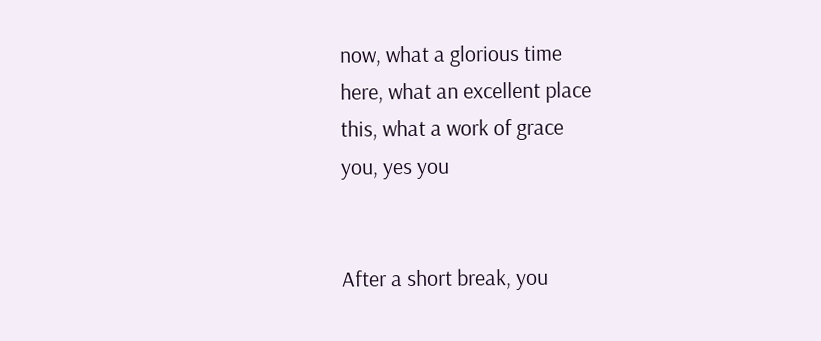now, what a glorious time
here, what an excellent place
this, what a work of grace
you, yes you


After a short break, you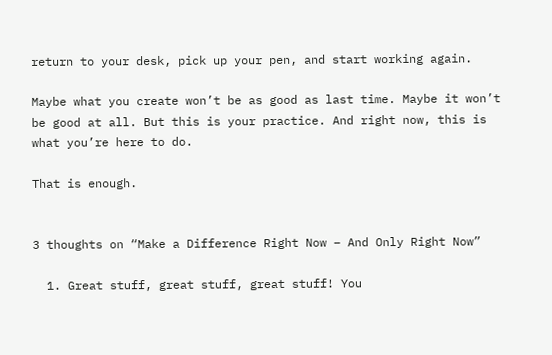return to your desk, pick up your pen, and start working again.

Maybe what you create won’t be as good as last time. Maybe it won’t be good at all. But this is your practice. And right now, this is what you’re here to do.

That is enough.


3 thoughts on “Make a Difference Right Now – And Only Right Now”

  1. Great stuff, great stuff, great stuff! You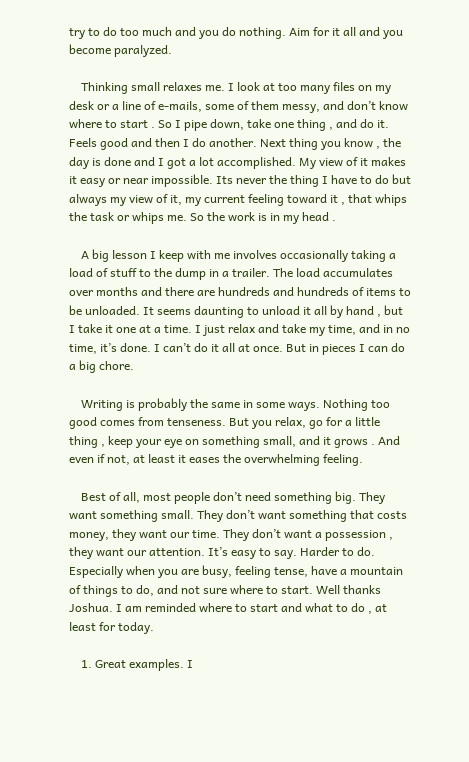try to do too much and you do nothing. Aim for it all and you become paralyzed.

    Thinking small relaxes me. I look at too many files on my desk or a line of e-mails, some of them messy, and don’t know where to start . So I pipe down, take one thing , and do it. Feels good and then I do another. Next thing you know , the day is done and I got a lot accomplished. My view of it makes it easy or near impossible. Its never the thing I have to do but always my view of it, my current feeling toward it , that whips the task or whips me. So the work is in my head .

    A big lesson I keep with me involves occasionally taking a load of stuff to the dump in a trailer. The load accumulates over months and there are hundreds and hundreds of items to be unloaded. It seems daunting to unload it all by hand , but I take it one at a time. I just relax and take my time, and in no time, it’s done. I can’t do it all at once. But in pieces I can do a big chore.

    Writing is probably the same in some ways. Nothing too good comes from tenseness. But you relax, go for a little thing , keep your eye on something small, and it grows . And even if not, at least it eases the overwhelming feeling.

    Best of all, most people don’t need something big. They want something small. They don’t want something that costs money, they want our time. They don’t want a possession , they want our attention. It’s easy to say. Harder to do. Especially when you are busy, feeling tense, have a mountain of things to do, and not sure where to start. Well thanks Joshua. I am reminded where to start and what to do , at least for today.

    1. Great examples. I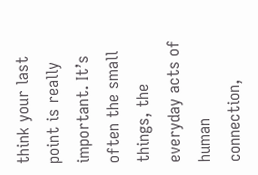think your last point is really important. It’s often the small things, the everyday acts of human connection,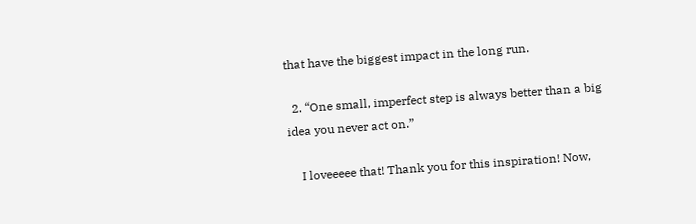that have the biggest impact in the long run.

  2. “One small, imperfect step is always better than a big idea you never act on.”

    I loveeeee that! Thank you for this inspiration! Now,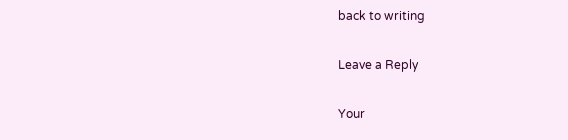back to writing

Leave a Reply

Your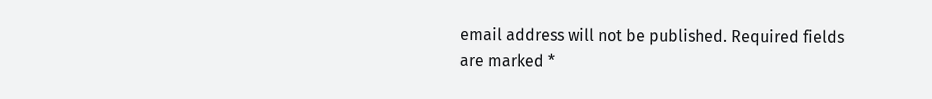email address will not be published. Required fields are marked *